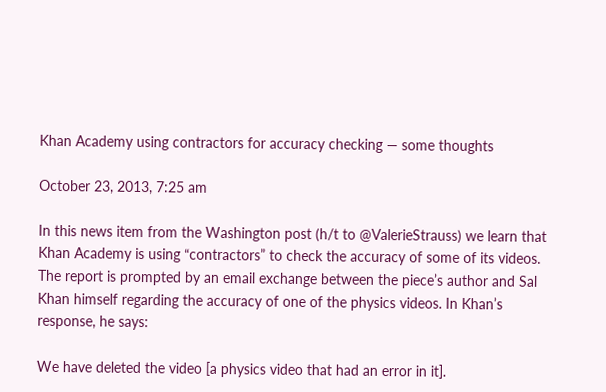Khan Academy using contractors for accuracy checking — some thoughts

October 23, 2013, 7:25 am

In this news item from the Washington post (h/t to @ValerieStrauss) we learn that Khan Academy is using “contractors” to check the accuracy of some of its videos. The report is prompted by an email exchange between the piece’s author and Sal Khan himself regarding the accuracy of one of the physics videos. In Khan’s response, he says:

We have deleted the video [a physics video that had an error in it].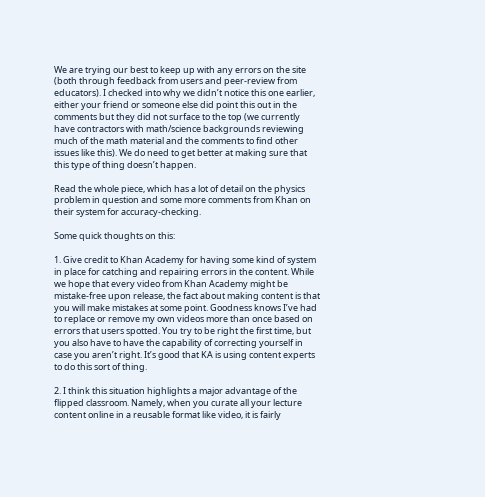We are trying our best to keep up with any errors on the site (both through feedback from users and peer-review from educators). I checked into why we didn’t notice this one earlier, either your friend or someone else did point this out in the comments but they did not surface to the top (we currently have contractors with math/science backgrounds reviewing much of the math material and the comments to find other issues like this). We do need to get better at making sure that this type of thing doesn’t happen.

Read the whole piece, which has a lot of detail on the physics problem in question and some more comments from Khan on their system for accuracy-checking.

Some quick thoughts on this:

1. Give credit to Khan Academy for having some kind of system in place for catching and repairing errors in the content. While we hope that every video from Khan Academy might be mistake-free upon release, the fact about making content is that you will make mistakes at some point. Goodness knows I’ve had to replace or remove my own videos more than once based on errors that users spotted. You try to be right the first time, but you also have to have the capability of correcting yourself in case you aren’t right. It’s good that KA is using content experts to do this sort of thing.

2. I think this situation highlights a major advantage of the flipped classroom. Namely, when you curate all your lecture content online in a reusable format like video, it is fairly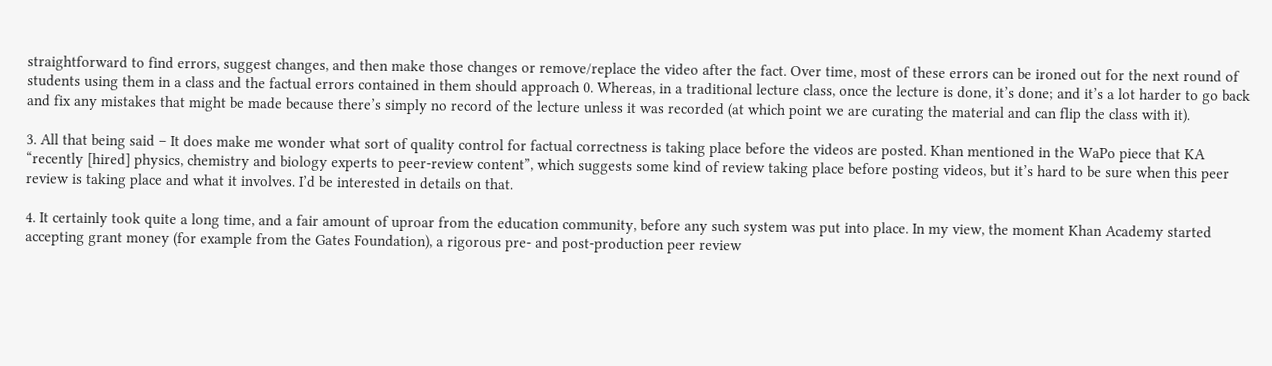straightforward to find errors, suggest changes, and then make those changes or remove/replace the video after the fact. Over time, most of these errors can be ironed out for the next round of students using them in a class and the factual errors contained in them should approach 0. Whereas, in a traditional lecture class, once the lecture is done, it’s done; and it’s a lot harder to go back and fix any mistakes that might be made because there’s simply no record of the lecture unless it was recorded (at which point we are curating the material and can flip the class with it).

3. All that being said – It does make me wonder what sort of quality control for factual correctness is taking place before the videos are posted. Khan mentioned in the WaPo piece that KA “recently [hired] physics, chemistry and biology experts to peer-review content”, which suggests some kind of review taking place before posting videos, but it’s hard to be sure when this peer review is taking place and what it involves. I’d be interested in details on that.

4. It certainly took quite a long time, and a fair amount of uproar from the education community, before any such system was put into place. In my view, the moment Khan Academy started accepting grant money (for example from the Gates Foundation), a rigorous pre- and post-production peer review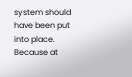system should have been put into place. Because at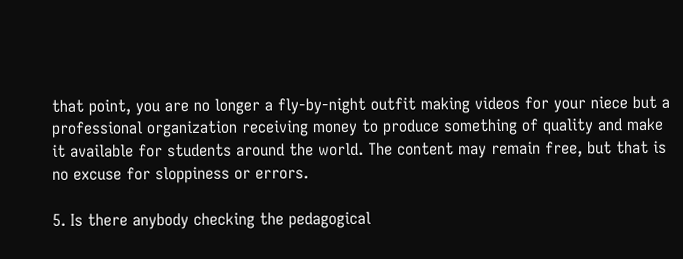that point, you are no longer a fly-by-night outfit making videos for your niece but a professional organization receiving money to produce something of quality and make it available for students around the world. The content may remain free, but that is no excuse for sloppiness or errors.

5. Is there anybody checking the pedagogical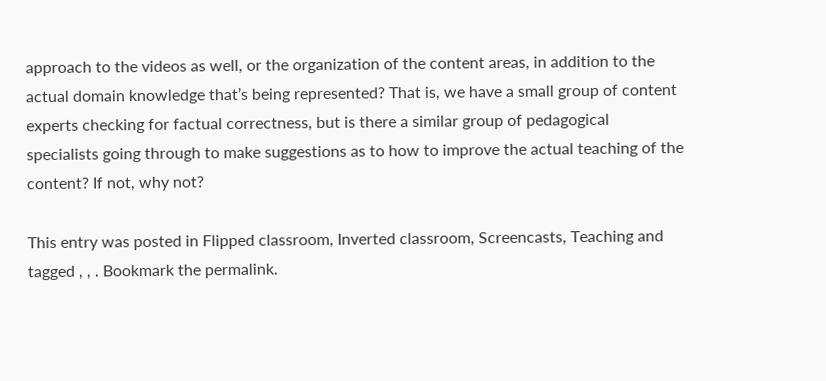approach to the videos as well, or the organization of the content areas, in addition to the actual domain knowledge that’s being represented? That is, we have a small group of content experts checking for factual correctness, but is there a similar group of pedagogical specialists going through to make suggestions as to how to improve the actual teaching of the content? If not, why not?

This entry was posted in Flipped classroom, Inverted classroom, Screencasts, Teaching and tagged , , . Bookmark the permalink.